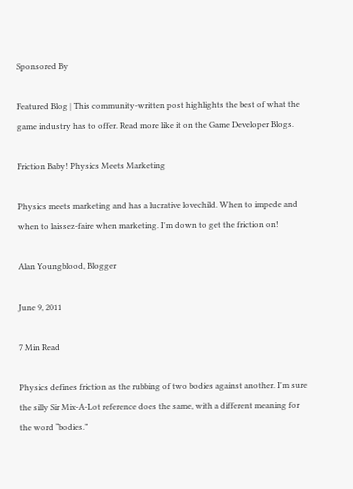Sponsored By

Featured Blog | This community-written post highlights the best of what the game industry has to offer. Read more like it on the Game Developer Blogs.

Friction Baby! Physics Meets Marketing

Physics meets marketing and has a lucrative lovechild. When to impede and when to laissez-faire when marketing. I'm down to get the friction on!

Alan Youngblood, Blogger

June 9, 2011

7 Min Read

Physics defines friction as the rubbing of two bodies against another. I'm sure the silly Sir Mix-A-Lot reference does the same, with a different meaning for the word “bodies.”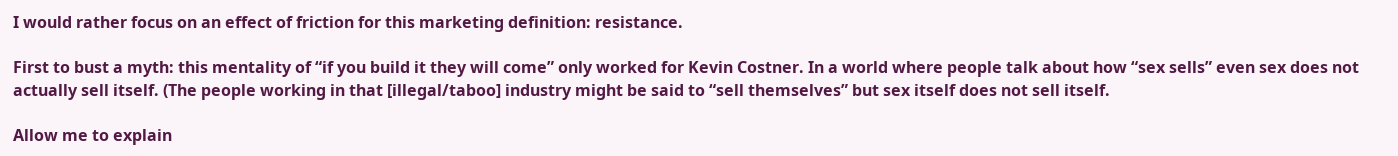I would rather focus on an effect of friction for this marketing definition: resistance.

First to bust a myth: this mentality of “if you build it they will come” only worked for Kevin Costner. In a world where people talk about how “sex sells” even sex does not actually sell itself. (The people working in that [illegal/taboo] industry might be said to “sell themselves” but sex itself does not sell itself.

Allow me to explain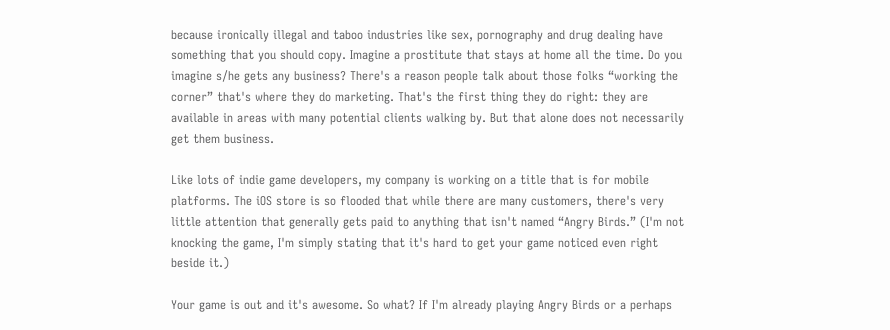because ironically illegal and taboo industries like sex, pornography and drug dealing have something that you should copy. Imagine a prostitute that stays at home all the time. Do you imagine s/he gets any business? There's a reason people talk about those folks “working the corner” that's where they do marketing. That's the first thing they do right: they are available in areas with many potential clients walking by. But that alone does not necessarily get them business.

Like lots of indie game developers, my company is working on a title that is for mobile platforms. The iOS store is so flooded that while there are many customers, there's very little attention that generally gets paid to anything that isn't named “Angry Birds.” (I'm not knocking the game, I'm simply stating that it's hard to get your game noticed even right beside it.)

Your game is out and it's awesome. So what? If I'm already playing Angry Birds or a perhaps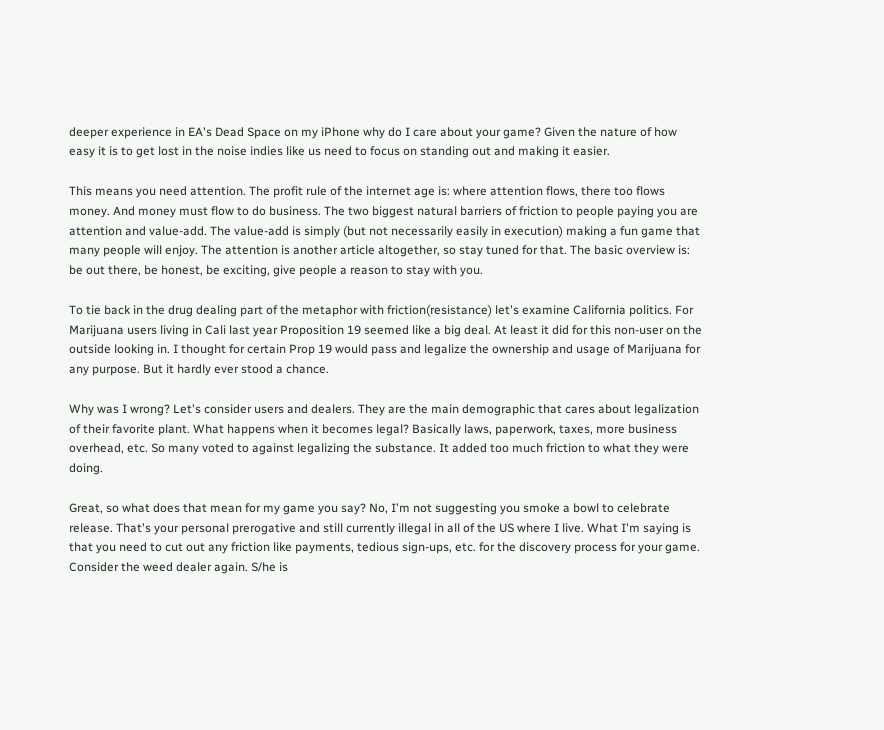deeper experience in EA's Dead Space on my iPhone why do I care about your game? Given the nature of how easy it is to get lost in the noise indies like us need to focus on standing out and making it easier.

This means you need attention. The profit rule of the internet age is: where attention flows, there too flows money. And money must flow to do business. The two biggest natural barriers of friction to people paying you are attention and value-add. The value-add is simply (but not necessarily easily in execution) making a fun game that many people will enjoy. The attention is another article altogether, so stay tuned for that. The basic overview is: be out there, be honest, be exciting, give people a reason to stay with you.

To tie back in the drug dealing part of the metaphor with friction(resistance) let's examine California politics. For Marijuana users living in Cali last year Proposition 19 seemed like a big deal. At least it did for this non-user on the outside looking in. I thought for certain Prop 19 would pass and legalize the ownership and usage of Marijuana for any purpose. But it hardly ever stood a chance.

Why was I wrong? Let's consider users and dealers. They are the main demographic that cares about legalization of their favorite plant. What happens when it becomes legal? Basically laws, paperwork, taxes, more business overhead, etc. So many voted to against legalizing the substance. It added too much friction to what they were doing.

Great, so what does that mean for my game you say? No, I'm not suggesting you smoke a bowl to celebrate release. That's your personal prerogative and still currently illegal in all of the US where I live. What I'm saying is that you need to cut out any friction like payments, tedious sign-ups, etc. for the discovery process for your game. Consider the weed dealer again. S/he is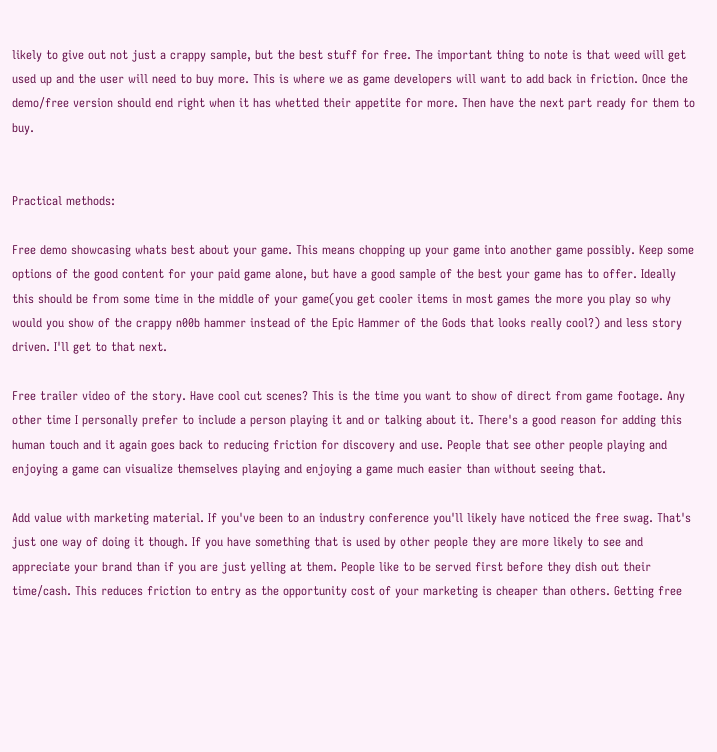likely to give out not just a crappy sample, but the best stuff for free. The important thing to note is that weed will get used up and the user will need to buy more. This is where we as game developers will want to add back in friction. Once the demo/free version should end right when it has whetted their appetite for more. Then have the next part ready for them to buy.


Practical methods:

Free demo showcasing whats best about your game. This means chopping up your game into another game possibly. Keep some options of the good content for your paid game alone, but have a good sample of the best your game has to offer. Ideally this should be from some time in the middle of your game(you get cooler items in most games the more you play so why would you show of the crappy n00b hammer instead of the Epic Hammer of the Gods that looks really cool?) and less story driven. I'll get to that next.

Free trailer video of the story. Have cool cut scenes? This is the time you want to show of direct from game footage. Any other time I personally prefer to include a person playing it and or talking about it. There's a good reason for adding this human touch and it again goes back to reducing friction for discovery and use. People that see other people playing and enjoying a game can visualize themselves playing and enjoying a game much easier than without seeing that.

Add value with marketing material. If you've been to an industry conference you'll likely have noticed the free swag. That's just one way of doing it though. If you have something that is used by other people they are more likely to see and appreciate your brand than if you are just yelling at them. People like to be served first before they dish out their time/cash. This reduces friction to entry as the opportunity cost of your marketing is cheaper than others. Getting free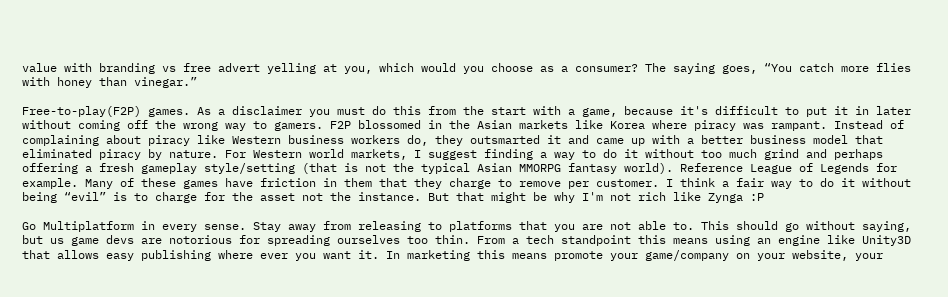value with branding vs free advert yelling at you, which would you choose as a consumer? The saying goes, “You catch more flies with honey than vinegar.”

Free-to-play(F2P) games. As a disclaimer you must do this from the start with a game, because it's difficult to put it in later without coming off the wrong way to gamers. F2P blossomed in the Asian markets like Korea where piracy was rampant. Instead of complaining about piracy like Western business workers do, they outsmarted it and came up with a better business model that eliminated piracy by nature. For Western world markets, I suggest finding a way to do it without too much grind and perhaps offering a fresh gameplay style/setting (that is not the typical Asian MMORPG fantasy world). Reference League of Legends for example. Many of these games have friction in them that they charge to remove per customer. I think a fair way to do it without being “evil” is to charge for the asset not the instance. But that might be why I'm not rich like Zynga :P

Go Multiplatform in every sense. Stay away from releasing to platforms that you are not able to. This should go without saying, but us game devs are notorious for spreading ourselves too thin. From a tech standpoint this means using an engine like Unity3D that allows easy publishing where ever you want it. In marketing this means promote your game/company on your website, your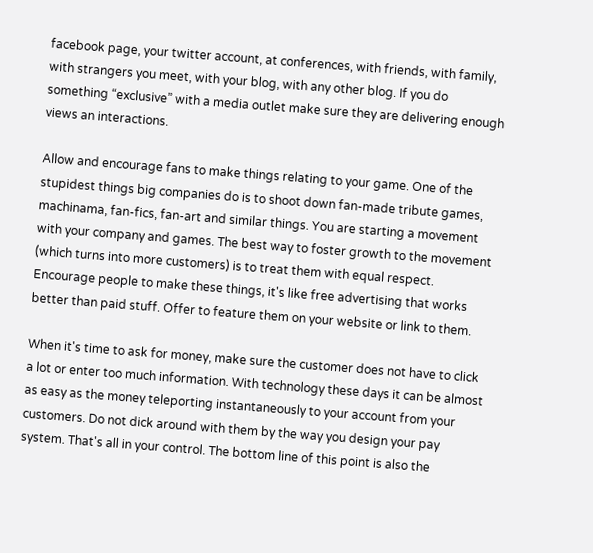facebook page, your twitter account, at conferences, with friends, with family, with strangers you meet, with your blog, with any other blog. If you do something “exclusive” with a media outlet make sure they are delivering enough views an interactions.

Allow and encourage fans to make things relating to your game. One of the stupidest things big companies do is to shoot down fan-made tribute games, machinama, fan-fics, fan-art and similar things. You are starting a movement with your company and games. The best way to foster growth to the movement (which turns into more customers) is to treat them with equal respect. Encourage people to make these things, it's like free advertising that works better than paid stuff. Offer to feature them on your website or link to them.

When it's time to ask for money, make sure the customer does not have to click a lot or enter too much information. With technology these days it can be almost as easy as the money teleporting instantaneously to your account from your customers. Do not dick around with them by the way you design your pay system. That's all in your control. The bottom line of this point is also the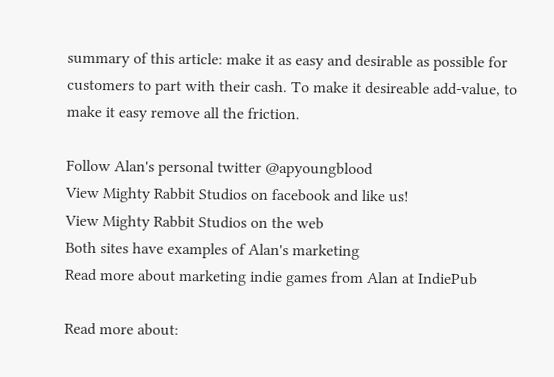summary of this article: make it as easy and desirable as possible for customers to part with their cash. To make it desireable add-value, to make it easy remove all the friction.

Follow Alan's personal twitter @apyoungblood
View Mighty Rabbit Studios on facebook and like us!
View Mighty Rabbit Studios on the web
Both sites have examples of Alan's marketing
Read more about marketing indie games from Alan at IndiePub

Read more about: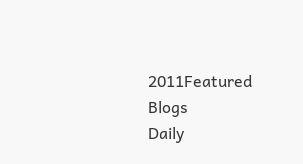2011Featured Blogs
Daily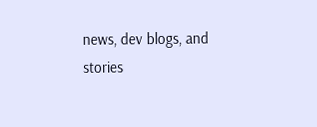news, dev blogs, and stories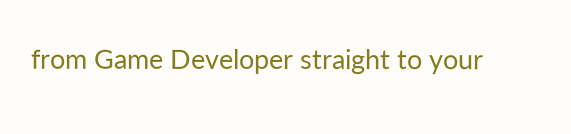from Game Developer straight to your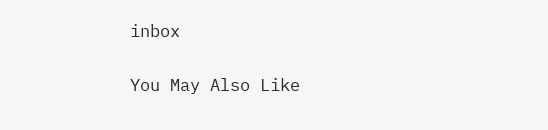inbox

You May Also Like